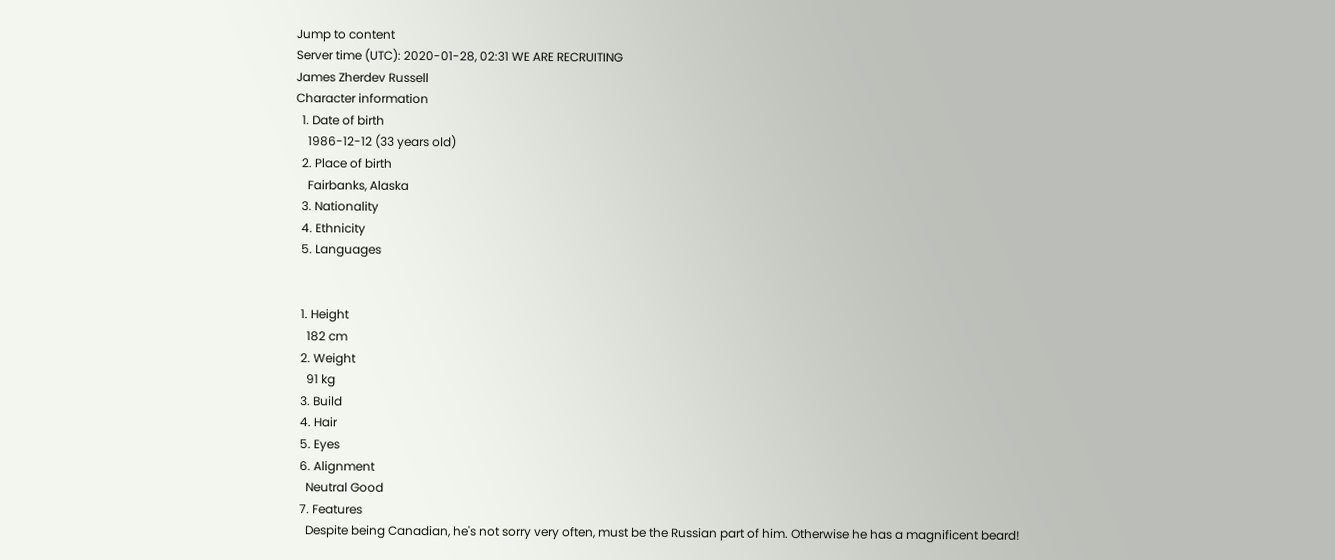Jump to content
Server time (UTC): 2020-01-28, 02:31 WE ARE RECRUITING
James Zherdev Russell
Character information
  1. Date of birth
    1986-12-12 (33 years old)
  2. Place of birth
    Fairbanks, Alaska
  3. Nationality
  4. Ethnicity
  5. Languages


  1. Height
    182 cm
  2. Weight
    91 kg
  3. Build
  4. Hair
  5. Eyes
  6. Alignment
    Neutral Good
  7. Features
    Despite being Canadian, he's not sorry very often, must be the Russian part of him. Otherwise he has a magnificent beard!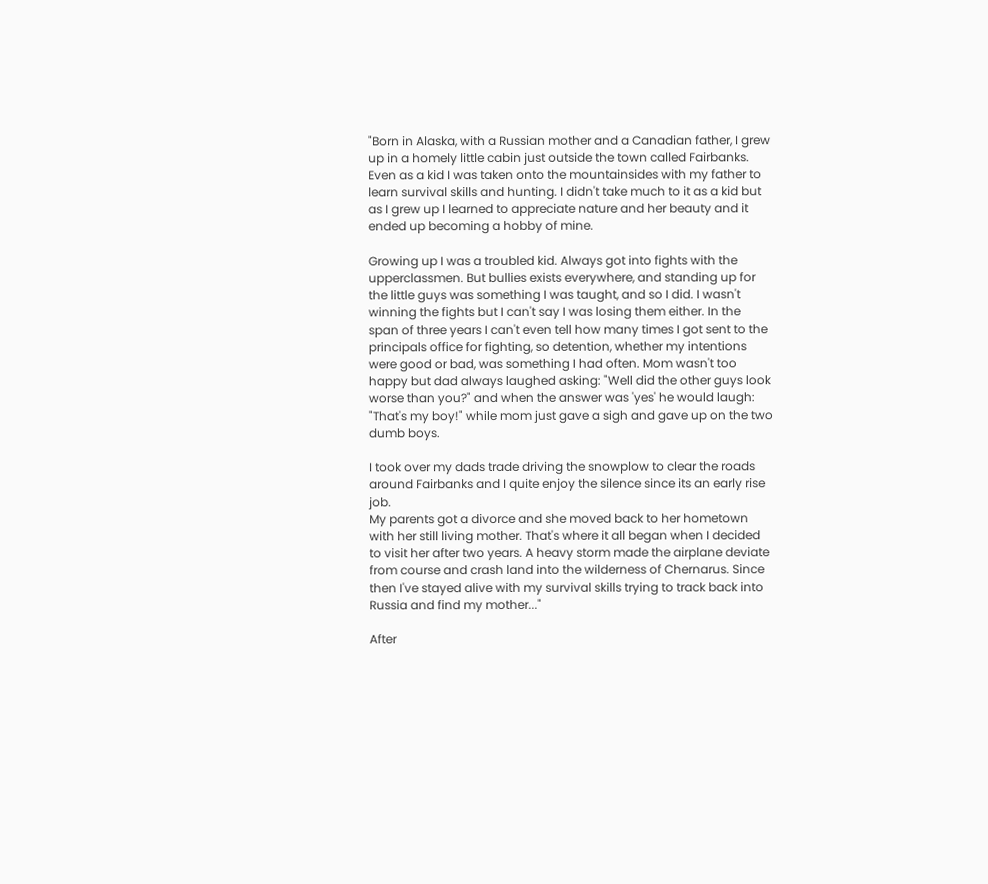"Born in Alaska, with a Russian mother and a Canadian father, I grew up in a homely little cabin just outside the town called Fairbanks. Even as a kid I was taken onto the mountainsides with my father to learn survival skills and hunting. I didn't take much to it as a kid but as I grew up I learned to appreciate nature and her beauty and it ended up becoming a hobby of mine.

Growing up I was a troubled kid. Always got into fights with the upperclassmen. But bullies exists everywhere, and standing up for the little guys was something I was taught, and so I did. I wasn't winning the fights but I can't say I was losing them either. In the span of three years I can't even tell how many times I got sent to the principals office for fighting, so detention, whether my intentions were good or bad, was something I had often. Mom wasn't too happy but dad always laughed asking: "Well did the other guys look worse than you?" and when the answer was 'yes' he would laugh: "That's my boy!" while mom just gave a sigh and gave up on the two dumb boys.

I took over my dads trade driving the snowplow to clear the roads around Fairbanks and I quite enjoy the silence since its an early rise job.
My parents got a divorce and she moved back to her hometown with her still living mother. That's where it all began when I decided to visit her after two years. A heavy storm made the airplane deviate from course and crash land into the wilderness of Chernarus. Since then I've stayed alive with my survival skills trying to track back into Russia and find my mother..."

After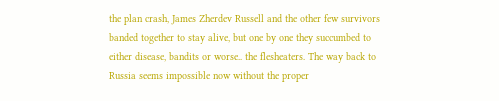the plan crash, James Zherdev Russell and the other few survivors banded together to stay alive, but one by one they succumbed to either disease, bandits or worse.. the flesheaters. The way back to Russia seems impossible now without the proper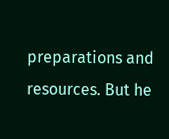preparations and resources. But he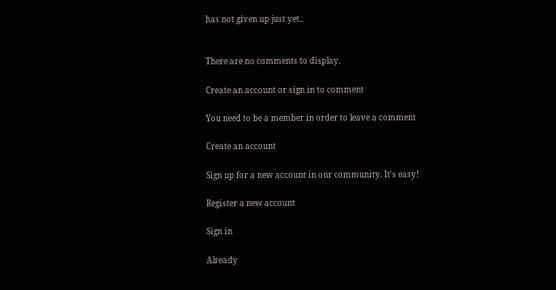has not given up just yet..


There are no comments to display.

Create an account or sign in to comment

You need to be a member in order to leave a comment

Create an account

Sign up for a new account in our community. It's easy!

Register a new account

Sign in

Already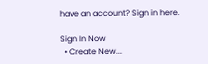have an account? Sign in here.

Sign In Now
  • Create New...